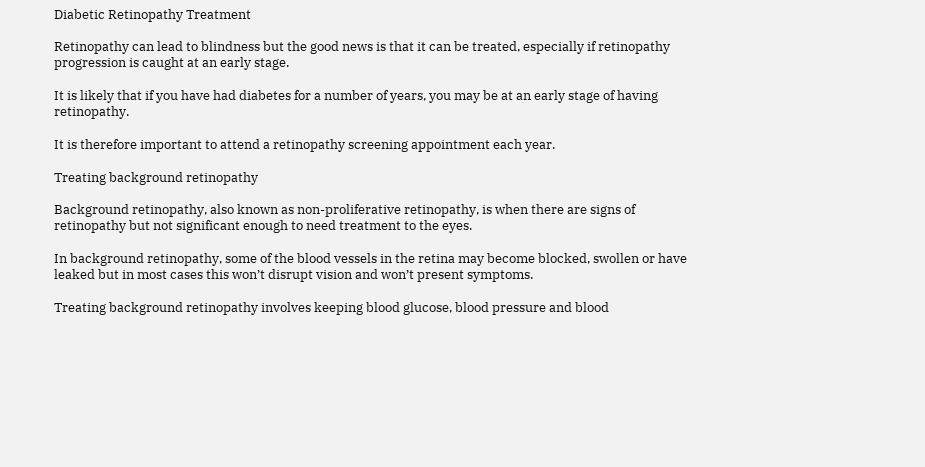Diabetic Retinopathy Treatment

Retinopathy can lead to blindness but the good news is that it can be treated, especially if retinopathy progression is caught at an early stage.

It is likely that if you have had diabetes for a number of years, you may be at an early stage of having retinopathy.

It is therefore important to attend a retinopathy screening appointment each year.

Treating background retinopathy

Background retinopathy, also known as non-proliferative retinopathy, is when there are signs of retinopathy but not significant enough to need treatment to the eyes.

In background retinopathy, some of the blood vessels in the retina may become blocked, swollen or have leaked but in most cases this won’t disrupt vision and won’t present symptoms.

Treating background retinopathy involves keeping blood glucose, blood pressure and blood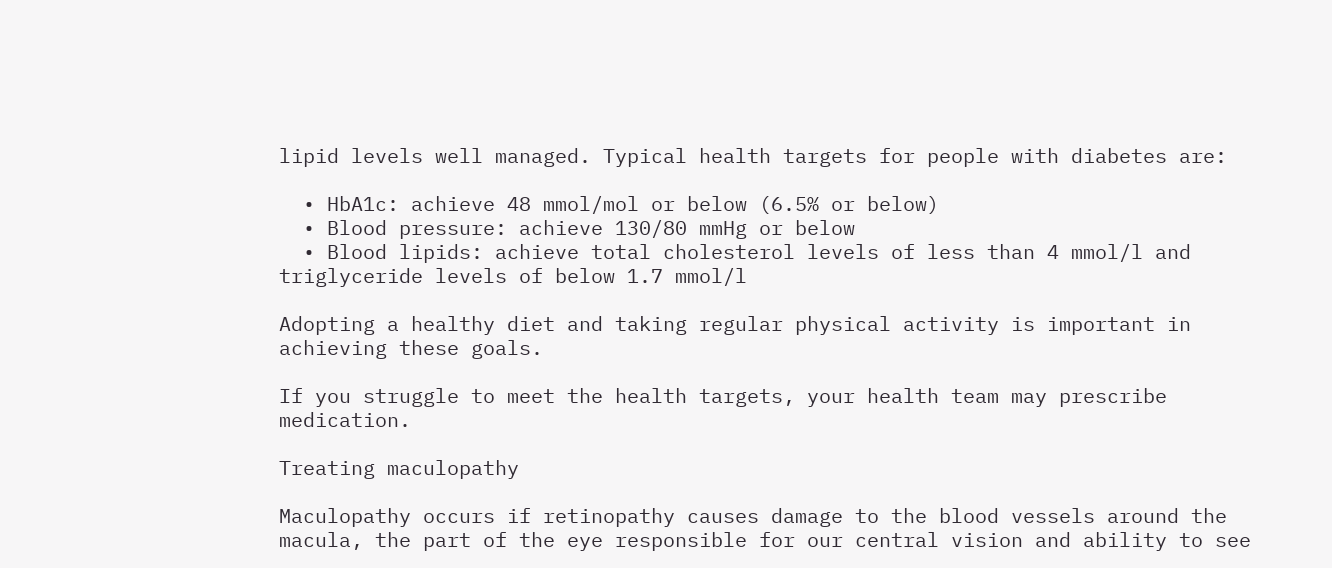lipid levels well managed. Typical health targets for people with diabetes are:

  • HbA1c: achieve 48 mmol/mol or below (6.5% or below)
  • Blood pressure: achieve 130/80 mmHg or below
  • Blood lipids: achieve total cholesterol levels of less than 4 mmol/l and triglyceride levels of below 1.7 mmol/l

Adopting a healthy diet and taking regular physical activity is important in achieving these goals.

If you struggle to meet the health targets, your health team may prescribe medication.

Treating maculopathy

Maculopathy occurs if retinopathy causes damage to the blood vessels around the macula, the part of the eye responsible for our central vision and ability to see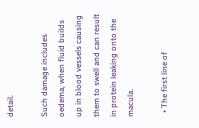detail.

Such damage includes oedema, when fluid builds up in blood vessels causing them to swell and can result in protein leaking onto the macula.

  • The first line of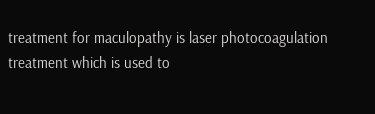treatment for maculopathy is laser photocoagulation treatment which is used to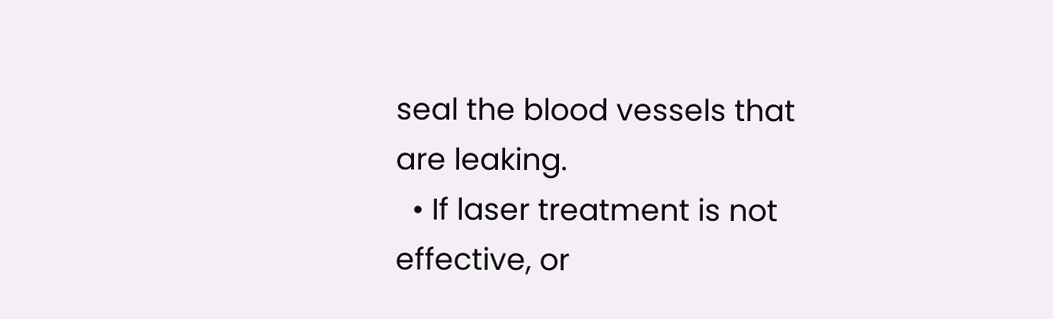seal the blood vessels that are leaking.
  • If laser treatment is not effective, or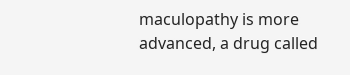maculopathy is more advanced, a drug called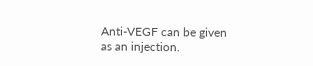Anti-VEGF can be given as an injection.